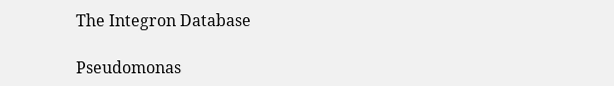The Integron Database

Pseudomonas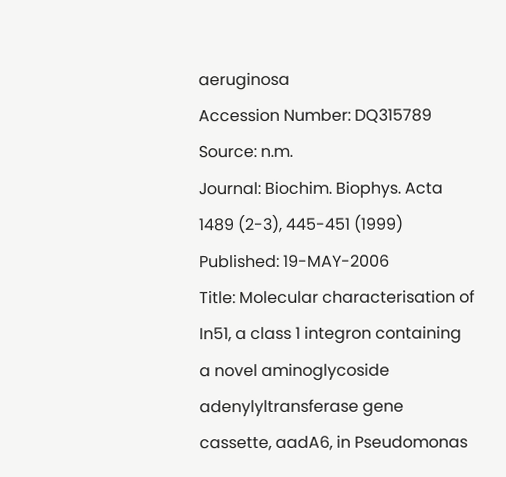aeruginosa
Accession Number: DQ315789
Source: n.m.
Journal: Biochim. Biophys. Acta 1489 (2-3), 445-451 (1999)
Published: 19-MAY-2006
Title: Molecular characterisation of In51, a class 1 integron containing a novel aminoglycoside adenylyltransferase gene cassette, aadA6, in Pseudomonas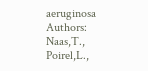aeruginosa
Authors: Naas,T., Poirel,L.,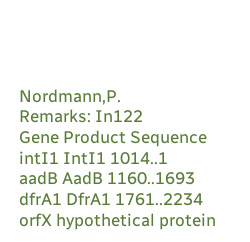Nordmann,P.
Remarks: In122
Gene Product Sequence
intI1 IntI1 1014..1
aadB AadB 1160..1693
dfrA1 DfrA1 1761..2234
orfX hypothetical protein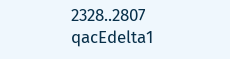2328..2807
qacEdelta1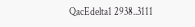QacEdelta1 2938..3111